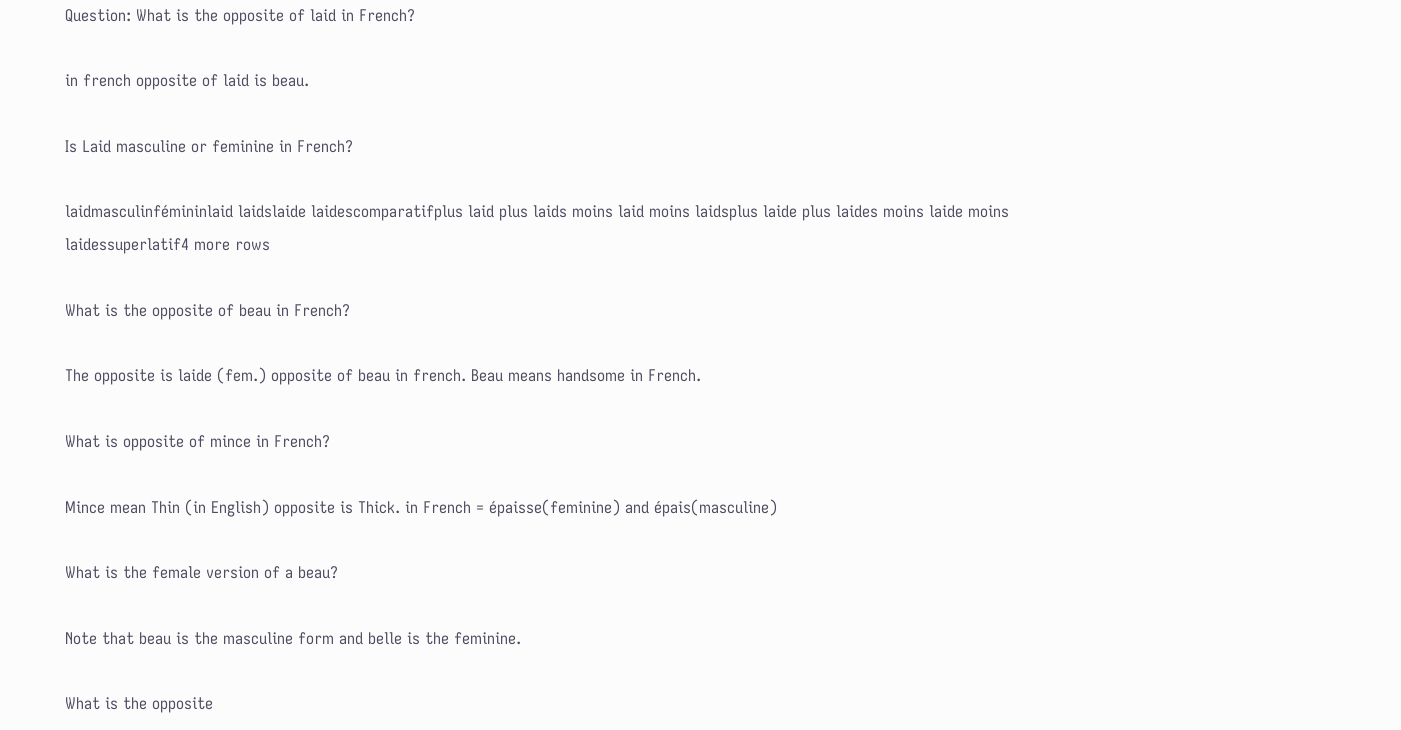Question: What is the opposite of laid in French?

in french opposite of laid is beau.

Is Laid masculine or feminine in French?

laidmasculinfémininlaid laidslaide laidescomparatifplus laid plus laids moins laid moins laidsplus laide plus laides moins laide moins laidessuperlatif4 more rows

What is the opposite of beau in French?

The opposite is laide (fem.) opposite of beau in french. Beau means handsome in French.

What is opposite of mince in French?

Mince mean Thin (in English) opposite is Thick. in French = épaisse(feminine) and épais(masculine)

What is the female version of a beau?

Note that beau is the masculine form and belle is the feminine.

What is the opposite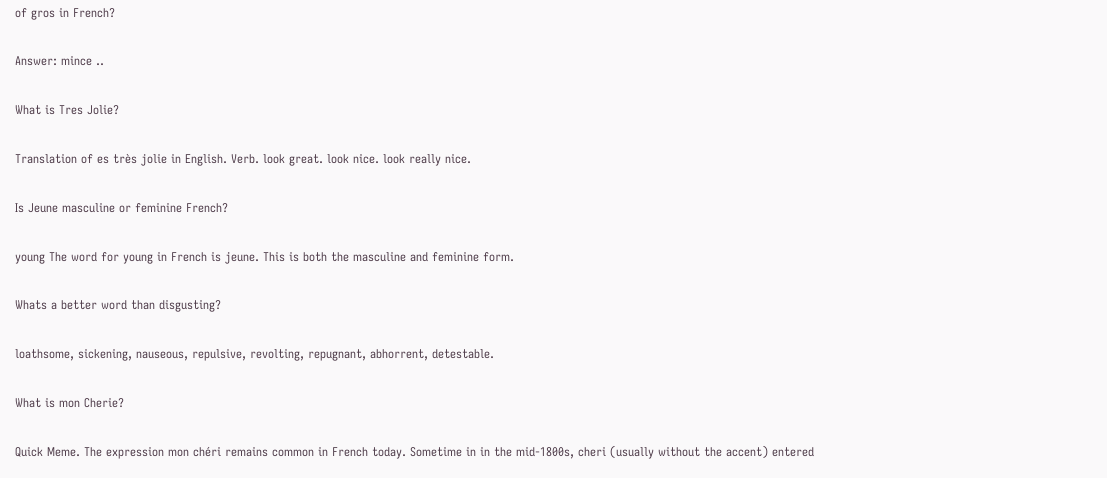of gros in French?

Answer: mince ..

What is Tres Jolie?

Translation of es très jolie in English. Verb. look great. look nice. look really nice.

Is Jeune masculine or feminine French?

young The word for young in French is jeune. This is both the masculine and feminine form.

Whats a better word than disgusting?

loathsome, sickening, nauseous, repulsive, revolting, repugnant, abhorrent, detestable.

What is mon Cherie?

Quick Meme. The expression mon chéri remains common in French today. Sometime in in the mid-1800s, cheri (usually without the accent) entered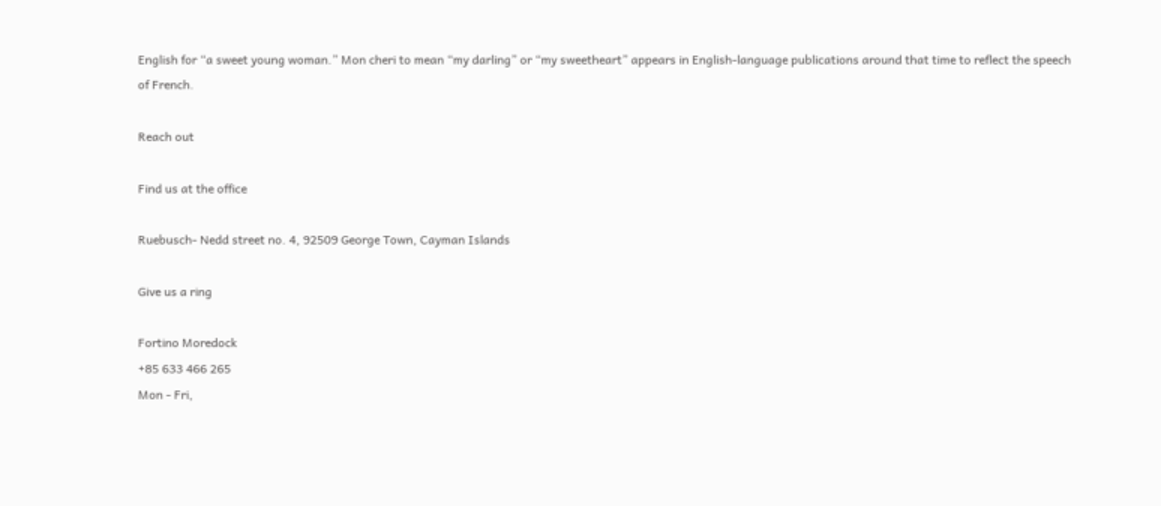English for “a sweet young woman.” Mon cheri to mean “my darling” or “my sweetheart” appears in English-language publications around that time to reflect the speech of French.

Reach out

Find us at the office

Ruebusch- Nedd street no. 4, 92509 George Town, Cayman Islands

Give us a ring

Fortino Moredock
+85 633 466 265
Mon - Fri,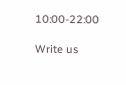10:00-22:00

Write us